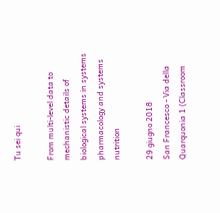Tu sei qui

From multi-level data to mechanistic details of biological systems in systems pharmacology and systems nutrition

29 giugno 2018
San Francesco - Via della Quarquonia 1 (Classroom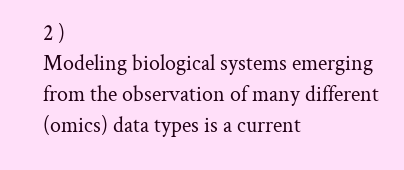2 )
Modeling biological systems emerging from the observation of many different (omics) data types is a current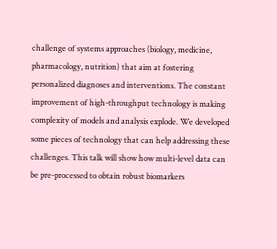challenge of systems approaches (biology, medicine, pharmacology, nutrition) that aim at fostering personalized diagnoses and interventions. The constant improvement of high-throughput technology is making complexity of models and analysis explode. We developed some pieces of technology that can help addressing these challenges. This talk will show how multi-level data can be pre-processed to obtain robust biomarkers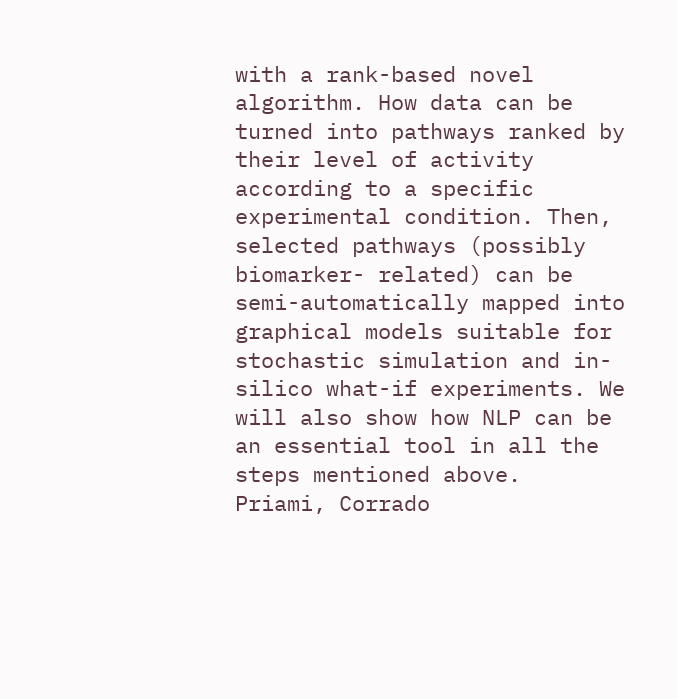with a rank-based novel algorithm. How data can be turned into pathways ranked by their level of activity according to a specific experimental condition. Then, selected pathways (possibly biomarker- related) can be semi-automatically mapped into graphical models suitable for stochastic simulation and in-silico what-if experiments. We will also show how NLP can be an essential tool in all the steps mentioned above.
Priami, Corrado